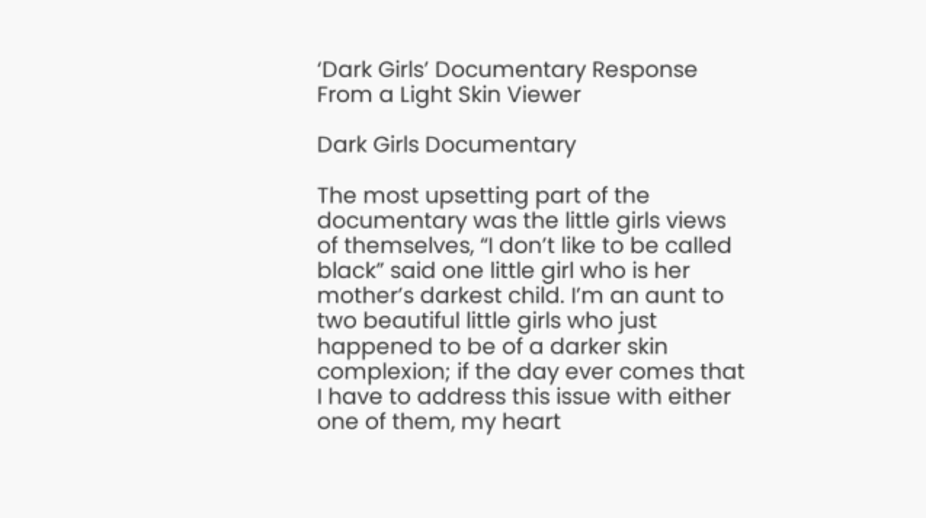‘Dark Girls’ Documentary Response From a Light Skin Viewer

Dark Girls Documentary

The most upsetting part of the documentary was the little girls views of themselves, “I don’t like to be called black” said one little girl who is her mother’s darkest child. I’m an aunt to two beautiful little girls who just happened to be of a darker skin complexion; if the day ever comes that I have to address this issue with either one of them, my heart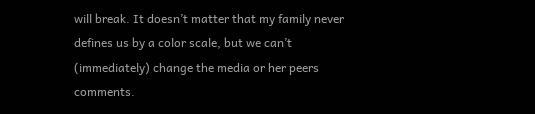will break. It doesn’t matter that my family never defines us by a color scale, but we can’t (immediately) change the media or her peers comments.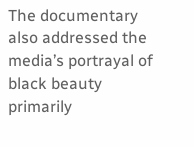The documentary also addressed the media’s portrayal of black beauty primarily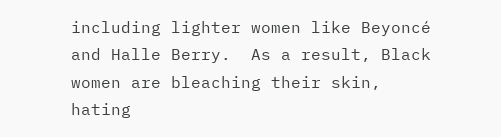including lighter women like Beyoncé and Halle Berry.  As a result, Black women are bleaching their skin, hating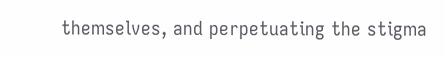themselves, and perpetuating the stigma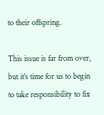to their offspring.

This issue is far from over, but it’s time for us to begin to take responsibility to fix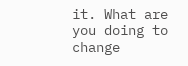it. What are you doing to change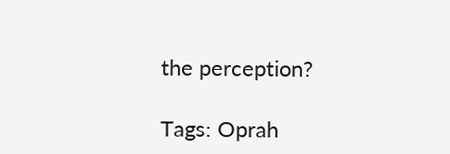the perception?

Tags: Oprah